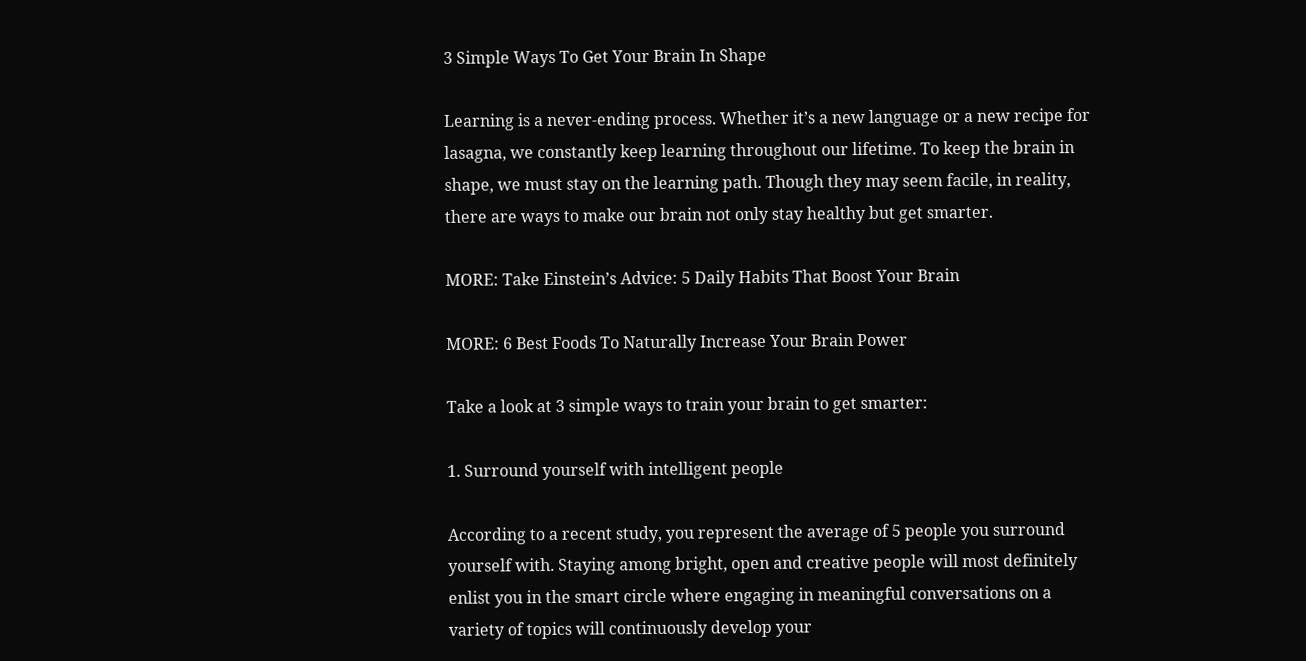3 Simple Ways To Get Your Brain In Shape

Learning is a never-ending process. Whether it’s a new language or a new recipe for lasagna, we constantly keep learning throughout our lifetime. To keep the brain in shape, we must stay on the learning path. Though they may seem facile, in reality, there are ways to make our brain not only stay healthy but get smarter.

MORE: Take Einstein’s Advice: 5 Daily Habits That Boost Your Brain

MORE: 6 Best Foods To Naturally Increase Your Brain Power

Take a look at 3 simple ways to train your brain to get smarter:

1. Surround yourself with intelligent people

According to a recent study, you represent the average of 5 people you surround yourself with. Staying among bright, open and creative people will most definitely enlist you in the smart circle where engaging in meaningful conversations on a variety of topics will continuously develop your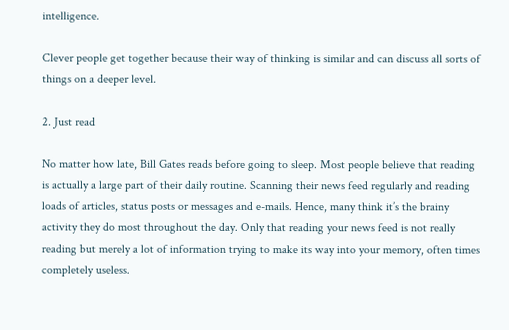intelligence.

Clever people get together because their way of thinking is similar and can discuss all sorts of things on a deeper level.

2. Just read

No matter how late, Bill Gates reads before going to sleep. Most people believe that reading is actually a large part of their daily routine. Scanning their news feed regularly and reading loads of articles, status posts or messages and e-mails. Hence, many think it’s the brainy activity they do most throughout the day. Only that reading your news feed is not really reading but merely a lot of information trying to make its way into your memory, often times completely useless.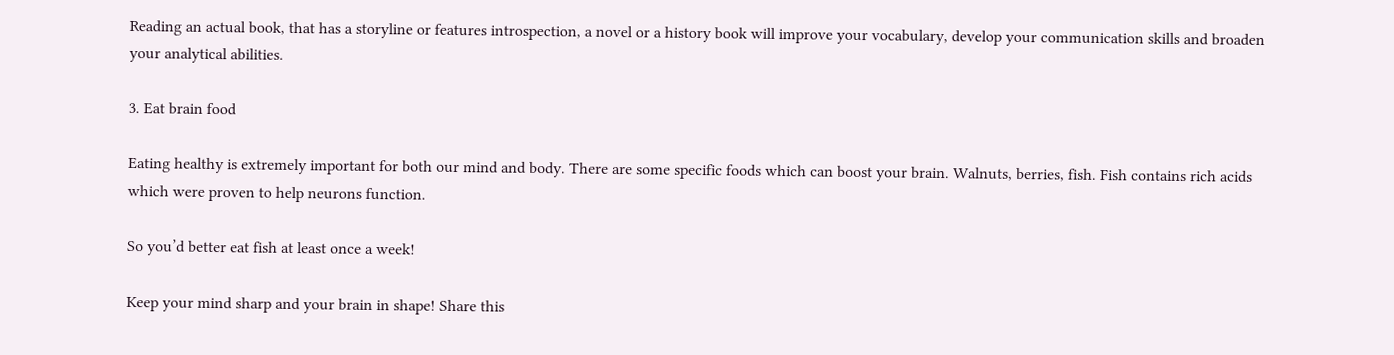Reading an actual book, that has a storyline or features introspection, a novel or a history book will improve your vocabulary, develop your communication skills and broaden your analytical abilities.

3. Eat brain food

Eating healthy is extremely important for both our mind and body. There are some specific foods which can boost your brain. Walnuts, berries, fish. Fish contains rich acids which were proven to help neurons function.

So you’d better eat fish at least once a week!

Keep your mind sharp and your brain in shape! Share this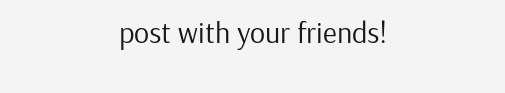post with your friends!